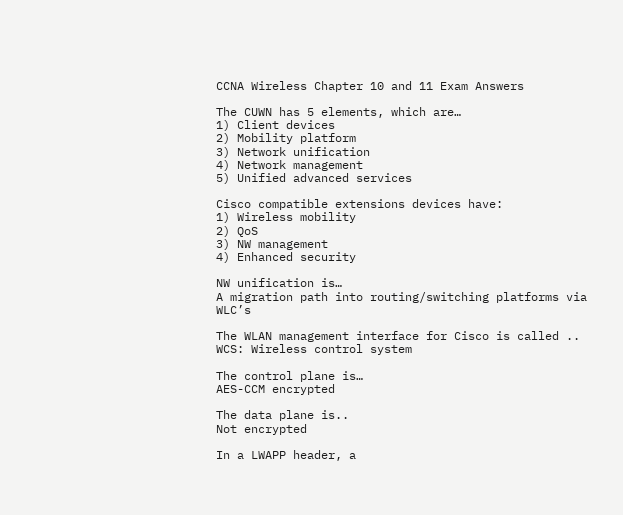CCNA Wireless Chapter 10 and 11 Exam Answers

The CUWN has 5 elements, which are…
1) Client devices
2) Mobility platform
3) Network unification
4) Network management
5) Unified advanced services

Cisco compatible extensions devices have:
1) Wireless mobility
2) QoS
3) NW management
4) Enhanced security

NW unification is…
A migration path into routing/switching platforms via WLC’s

The WLAN management interface for Cisco is called ..
WCS: Wireless control system

The control plane is…
AES-CCM encrypted

The data plane is..
Not encrypted

In a LWAPP header, a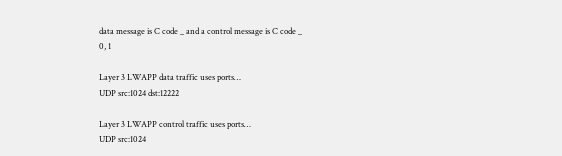data message is C code _ and a control message is C code _
0, 1

Layer 3 LWAPP data traffic uses ports…
UDP src:1024 dst:12222

Layer 3 LWAPP control traffic uses ports…
UDP src:1024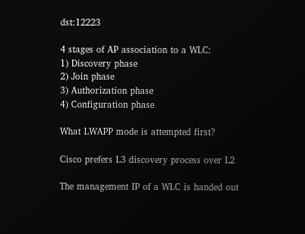dst:12223

4 stages of AP association to a WLC:
1) Discovery phase
2) Join phase
3) Authorization phase
4) Configuration phase

What LWAPP mode is attempted first?

Cisco prefers L3 discovery process over L2

The management IP of a WLC is handed out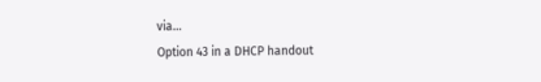via…
Option 43 in a DHCP handout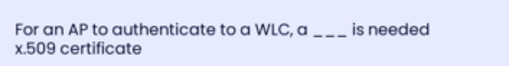For an AP to authenticate to a WLC, a ___ is needed
x.509 certificate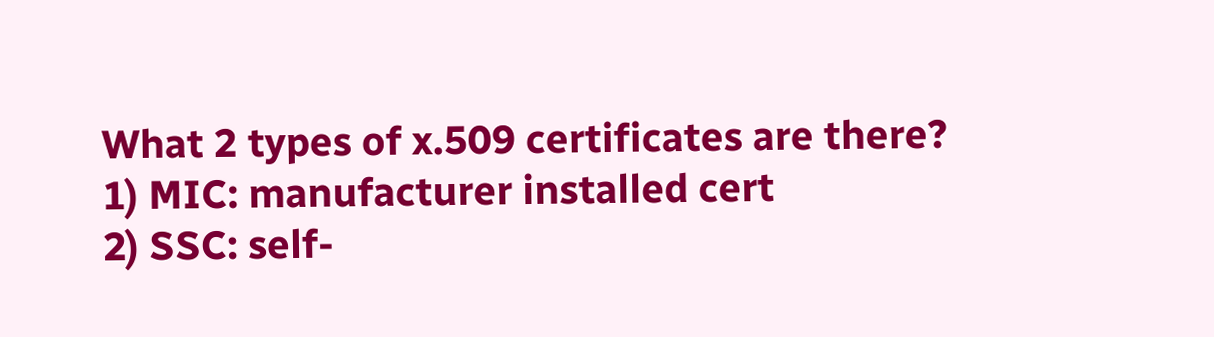What 2 types of x.509 certificates are there?
1) MIC: manufacturer installed cert
2) SSC: self-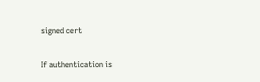signed cert

If authentication is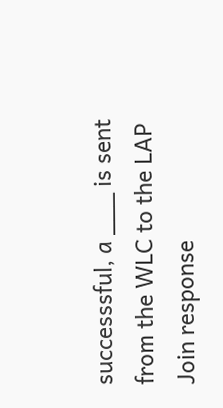successsful, a ___ is sent from the WLC to the LAP
Join response